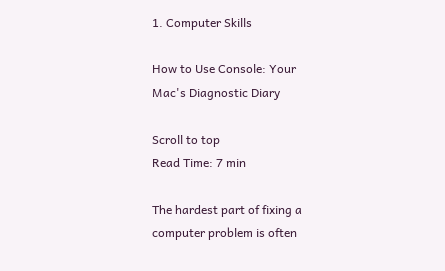1. Computer Skills

How to Use Console: Your Mac's Diagnostic Diary

Scroll to top
Read Time: 7 min

The hardest part of fixing a computer problem is often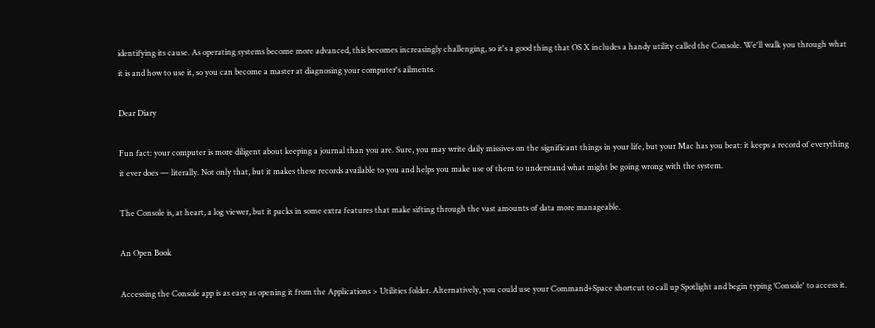identifying its cause. As operating systems become more advanced, this becomes increasingly challenging, so it's a good thing that OS X includes a handy utility called the Console. We'll walk you through what it is and how to use it, so you can become a master at diagnosing your computer's ailments.

Dear Diary

Fun fact: your computer is more diligent about keeping a journal than you are. Sure, you may write daily missives on the significant things in your life, but your Mac has you beat: it keeps a record of everything it ever does — literally. Not only that, but it makes these records available to you and helps you make use of them to understand what might be going wrong with the system.

The Console is, at heart, a log viewer, but it packs in some extra features that make sifting through the vast amounts of data more manageable.

An Open Book

Accessing the Console app is as easy as opening it from the Applications > Utilities folder. Alternatively, you could use your Command+Space shortcut to call up Spotlight and begin typing ‘Console' to access it.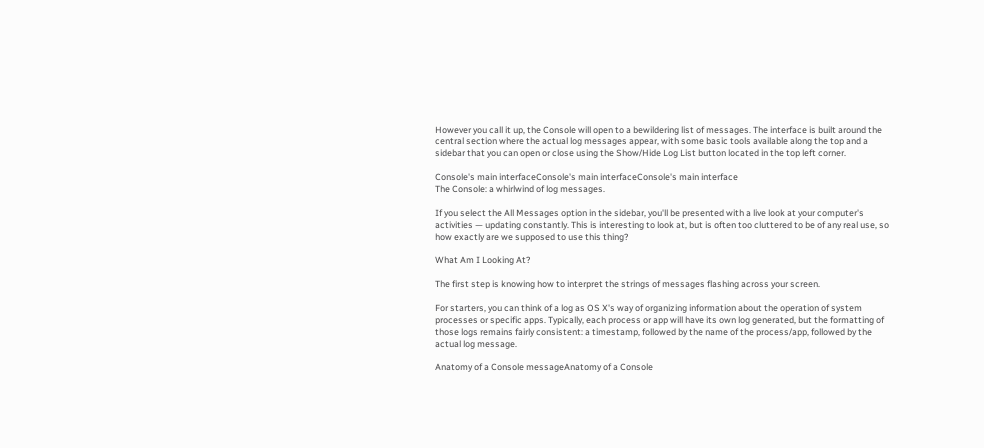However you call it up, the Console will open to a bewildering list of messages. The interface is built around the central section where the actual log messages appear, with some basic tools available along the top and a sidebar that you can open or close using the Show/Hide Log List button located in the top left corner.

Console's main interfaceConsole's main interfaceConsole's main interface
The Console: a whirlwind of log messages.

If you select the All Messages option in the sidebar, you'll be presented with a live look at your computer's activities — updating constantly. This is interesting to look at, but is often too cluttered to be of any real use, so how exactly are we supposed to use this thing?

What Am I Looking At?

The first step is knowing how to interpret the strings of messages flashing across your screen.

For starters, you can think of a log as OS X's way of organizing information about the operation of system processes or specific apps. Typically, each process or app will have its own log generated, but the formatting of those logs remains fairly consistent: a timestamp, followed by the name of the process/app, followed by the actual log message.

Anatomy of a Console messageAnatomy of a Console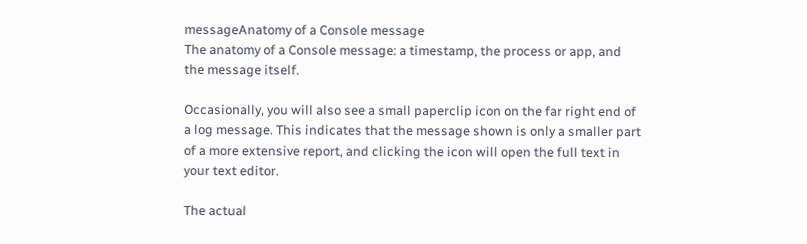messageAnatomy of a Console message
The anatomy of a Console message: a timestamp, the process or app, and the message itself.

Occasionally, you will also see a small paperclip icon on the far right end of a log message. This indicates that the message shown is only a smaller part of a more extensive report, and clicking the icon will open the full text in your text editor.

The actual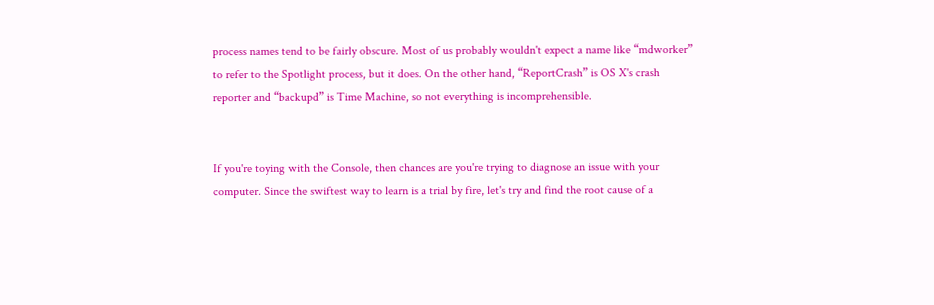process names tend to be fairly obscure. Most of us probably wouldn't expect a name like “mdworker” to refer to the Spotlight process, but it does. On the other hand, “ReportCrash” is OS X's crash reporter and “backupd” is Time Machine, so not everything is incomprehensible.


If you're toying with the Console, then chances are you're trying to diagnose an issue with your computer. Since the swiftest way to learn is a trial by fire, let's try and find the root cause of a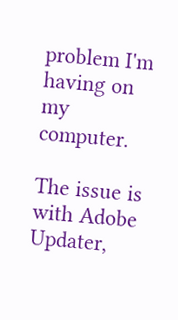problem I'm having on my computer.

The issue is with Adobe Updater,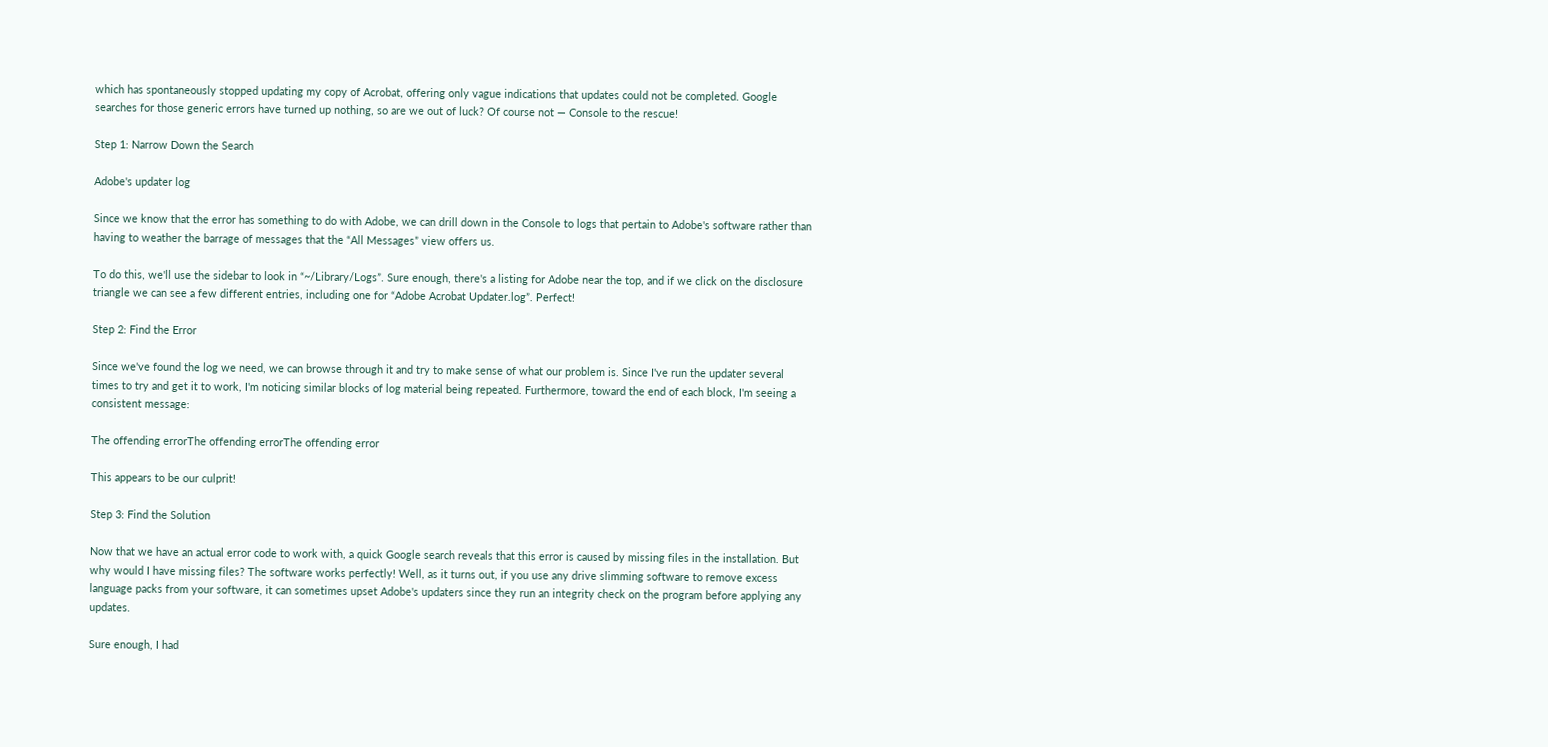which has spontaneously stopped updating my copy of Acrobat, offering only vague indications that updates could not be completed. Google searches for those generic errors have turned up nothing, so are we out of luck? Of course not — Console to the rescue!

Step 1: Narrow Down the Search

Adobe's updater log

Since we know that the error has something to do with Adobe, we can drill down in the Console to logs that pertain to Adobe's software rather than having to weather the barrage of messages that the “All Messages” view offers us.

To do this, we'll use the sidebar to look in “~/Library/Logs”. Sure enough, there's a listing for Adobe near the top, and if we click on the disclosure triangle we can see a few different entries, including one for “Adobe Acrobat Updater.log”. Perfect!

Step 2: Find the Error

Since we've found the log we need, we can browse through it and try to make sense of what our problem is. Since I've run the updater several times to try and get it to work, I'm noticing similar blocks of log material being repeated. Furthermore, toward the end of each block, I'm seeing a consistent message:

The offending errorThe offending errorThe offending error

This appears to be our culprit!

Step 3: Find the Solution

Now that we have an actual error code to work with, a quick Google search reveals that this error is caused by missing files in the installation. But why would I have missing files? The software works perfectly! Well, as it turns out, if you use any drive slimming software to remove excess language packs from your software, it can sometimes upset Adobe's updaters since they run an integrity check on the program before applying any updates.

Sure enough, I had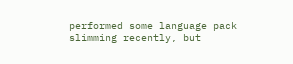performed some language pack slimming recently, but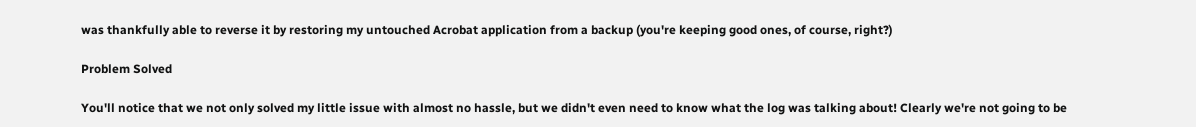was thankfully able to reverse it by restoring my untouched Acrobat application from a backup (you're keeping good ones, of course, right?)

Problem Solved

You'll notice that we not only solved my little issue with almost no hassle, but we didn't even need to know what the log was talking about! Clearly we're not going to be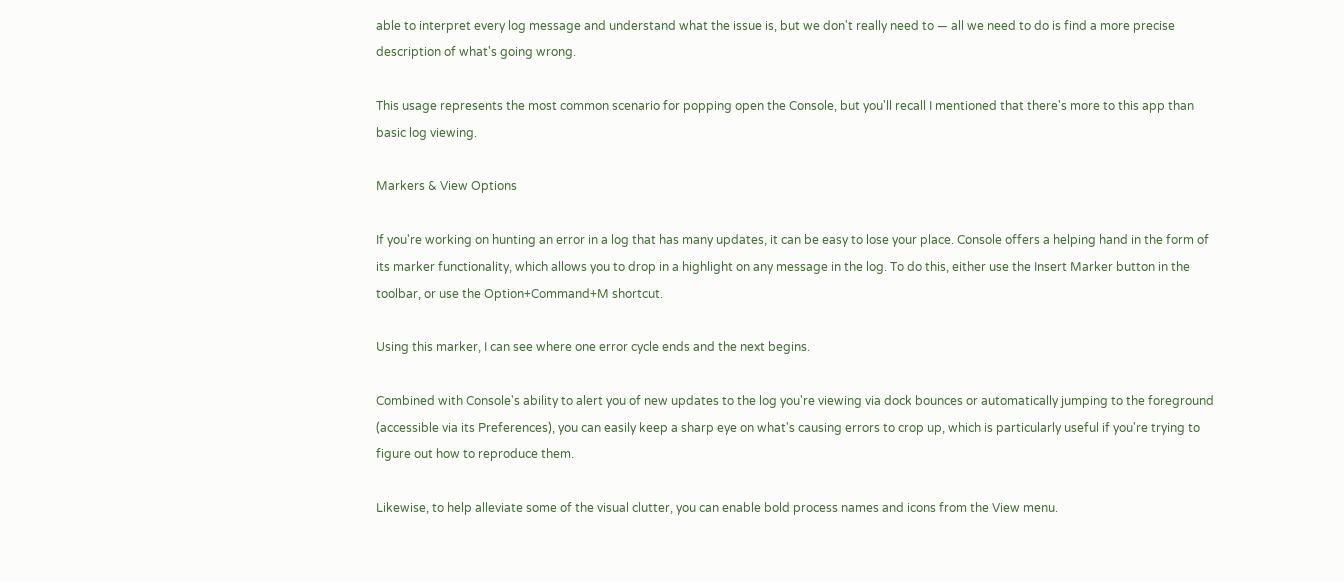able to interpret every log message and understand what the issue is, but we don't really need to — all we need to do is find a more precise description of what's going wrong.

This usage represents the most common scenario for popping open the Console, but you'll recall I mentioned that there's more to this app than basic log viewing.

Markers & View Options

If you're working on hunting an error in a log that has many updates, it can be easy to lose your place. Console offers a helping hand in the form of its marker functionality, which allows you to drop in a highlight on any message in the log. To do this, either use the Insert Marker button in the toolbar, or use the Option+Command+M shortcut.

Using this marker, I can see where one error cycle ends and the next begins.

Combined with Console's ability to alert you of new updates to the log you're viewing via dock bounces or automatically jumping to the foreground (accessible via its Preferences), you can easily keep a sharp eye on what's causing errors to crop up, which is particularly useful if you're trying to figure out how to reproduce them.

Likewise, to help alleviate some of the visual clutter, you can enable bold process names and icons from the View menu.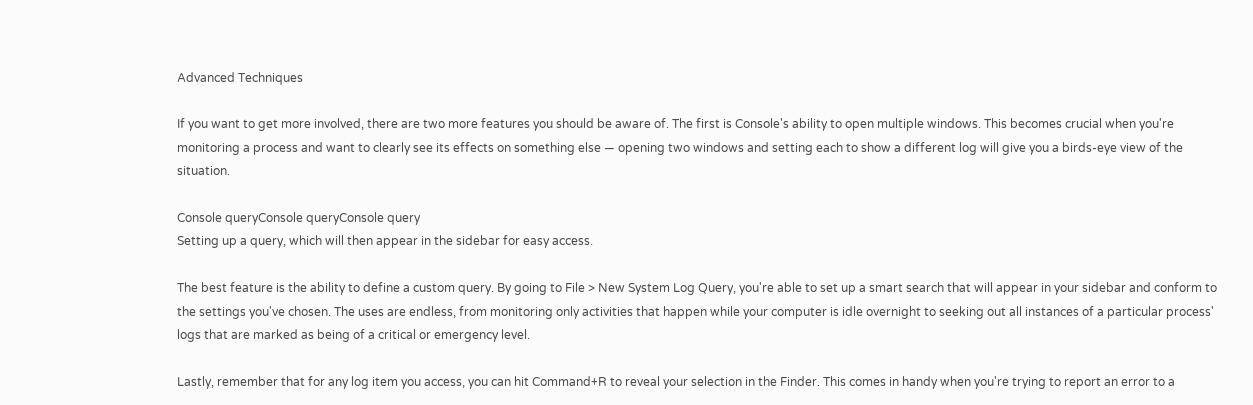Advanced Techniques

If you want to get more involved, there are two more features you should be aware of. The first is Console's ability to open multiple windows. This becomes crucial when you're monitoring a process and want to clearly see its effects on something else — opening two windows and setting each to show a different log will give you a birds-eye view of the situation.

Console queryConsole queryConsole query
Setting up a query, which will then appear in the sidebar for easy access.

The best feature is the ability to define a custom query. By going to File > New System Log Query, you're able to set up a smart search that will appear in your sidebar and conform to the settings you've chosen. The uses are endless, from monitoring only activities that happen while your computer is idle overnight to seeking out all instances of a particular process' logs that are marked as being of a critical or emergency level.

Lastly, remember that for any log item you access, you can hit Command+R to reveal your selection in the Finder. This comes in handy when you're trying to report an error to a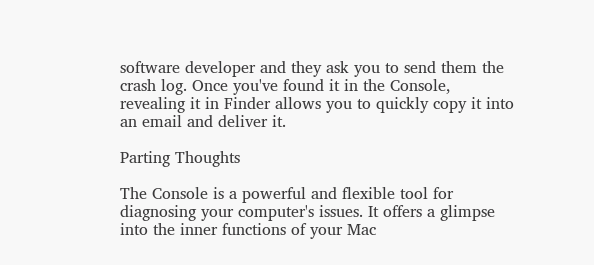software developer and they ask you to send them the crash log. Once you've found it in the Console, revealing it in Finder allows you to quickly copy it into an email and deliver it.

Parting Thoughts

The Console is a powerful and flexible tool for diagnosing your computer's issues. It offers a glimpse into the inner functions of your Mac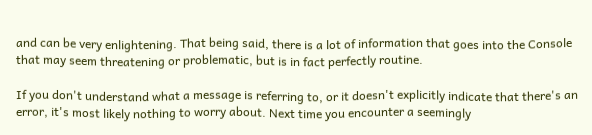and can be very enlightening. That being said, there is a lot of information that goes into the Console that may seem threatening or problematic, but is in fact perfectly routine.

If you don't understand what a message is referring to, or it doesn't explicitly indicate that there's an error, it's most likely nothing to worry about. Next time you encounter a seemingly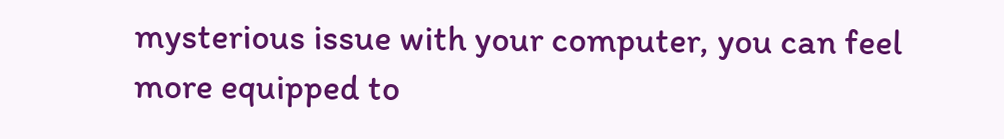mysterious issue with your computer, you can feel more equipped to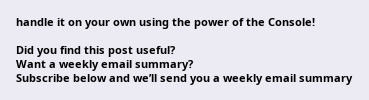handle it on your own using the power of the Console!

Did you find this post useful?
Want a weekly email summary?
Subscribe below and we’ll send you a weekly email summary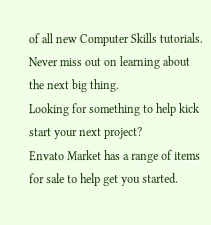of all new Computer Skills tutorials. Never miss out on learning about the next big thing.
Looking for something to help kick start your next project?
Envato Market has a range of items for sale to help get you started.